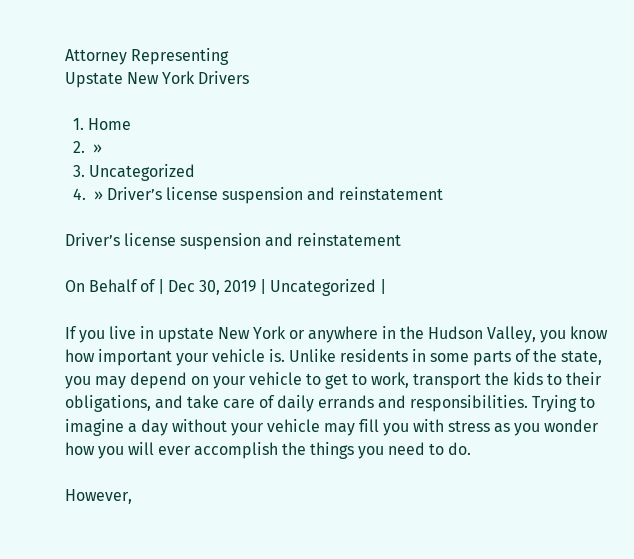Attorney Representing
Upstate New York Drivers

  1. Home
  2.  »
  3. Uncategorized
  4.  » Driver’s license suspension and reinstatement

Driver’s license suspension and reinstatement

On Behalf of | Dec 30, 2019 | Uncategorized |

If you live in upstate New York or anywhere in the Hudson Valley, you know how important your vehicle is. Unlike residents in some parts of the state, you may depend on your vehicle to get to work, transport the kids to their obligations, and take care of daily errands and responsibilities. Trying to imagine a day without your vehicle may fill you with stress as you wonder how you will ever accomplish the things you need to do.

However,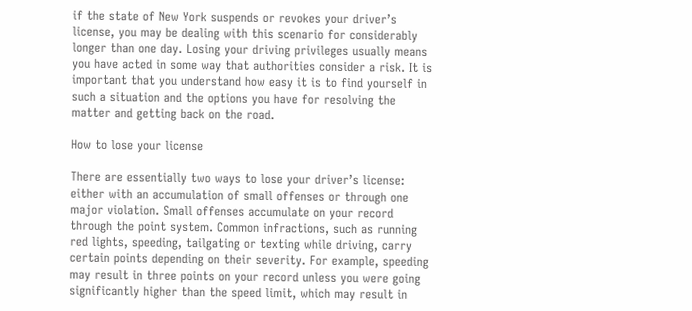if the state of New York suspends or revokes your driver’s license, you may be dealing with this scenario for considerably longer than one day. Losing your driving privileges usually means you have acted in some way that authorities consider a risk. It is important that you understand how easy it is to find yourself in such a situation and the options you have for resolving the matter and getting back on the road.

How to lose your license

There are essentially two ways to lose your driver’s license: either with an accumulation of small offenses or through one major violation. Small offenses accumulate on your record through the point system. Common infractions, such as running red lights, speeding, tailgating or texting while driving, carry certain points depending on their severity. For example, speeding may result in three points on your record unless you were going significantly higher than the speed limit, which may result in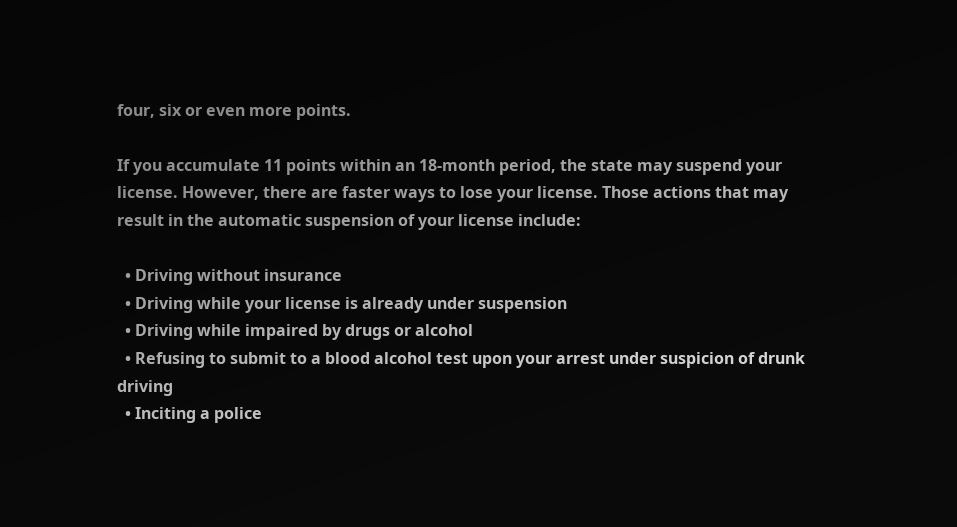four, six or even more points.

If you accumulate 11 points within an 18-month period, the state may suspend your license. However, there are faster ways to lose your license. Those actions that may result in the automatic suspension of your license include:

  • Driving without insurance
  • Driving while your license is already under suspension
  • Driving while impaired by drugs or alcohol
  • Refusing to submit to a blood alcohol test upon your arrest under suspicion of drunk driving
  • Inciting a police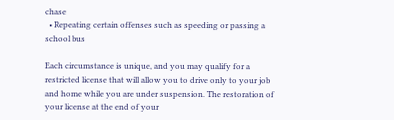chase
  • Repeating certain offenses such as speeding or passing a school bus

Each circumstance is unique, and you may qualify for a restricted license that will allow you to drive only to your job and home while you are under suspension. The restoration of your license at the end of your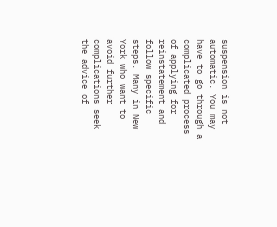suspension is not automatic. You may have to go through a complicated process of applying for reinstatement and follow specific steps. Many in New York who want to avoid further complications seek the advice of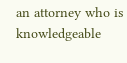an attorney who is knowledgeable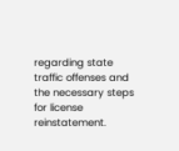regarding state traffic offenses and the necessary steps for license reinstatement.